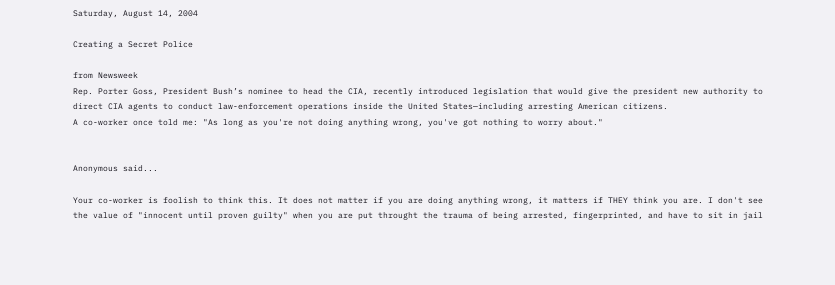Saturday, August 14, 2004

Creating a Secret Police

from Newsweek
Rep. Porter Goss, President Bush’s nominee to head the CIA, recently introduced legislation that would give the president new authority to direct CIA agents to conduct law-enforcement operations inside the United States—including arresting American citizens.
A co-worker once told me: "As long as you're not doing anything wrong, you've got nothing to worry about."


Anonymous said...

Your co-worker is foolish to think this. It does not matter if you are doing anything wrong, it matters if THEY think you are. I don't see the value of "innocent until proven guilty" when you are put throught the trauma of being arrested, fingerprinted, and have to sit in jail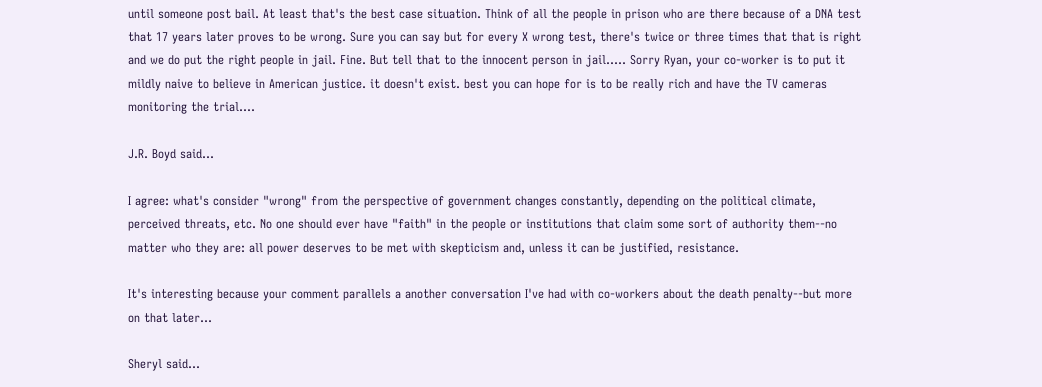until someone post bail. At least that's the best case situation. Think of all the people in prison who are there because of a DNA test that 17 years later proves to be wrong. Sure you can say but for every X wrong test, there's twice or three times that that is right and we do put the right people in jail. Fine. But tell that to the innocent person in jail..... Sorry Ryan, your co-worker is to put it mildly naive to believe in American justice. it doesn't exist. best you can hope for is to be really rich and have the TV cameras monitoring the trial....

J.R. Boyd said...

I agree: what's consider "wrong" from the perspective of government changes constantly, depending on the political climate, perceived threats, etc. No one should ever have "faith" in the people or institutions that claim some sort of authority them--no matter who they are: all power deserves to be met with skepticism and, unless it can be justified, resistance.

It's interesting because your comment parallels a another conversation I've had with co-workers about the death penalty--but more on that later...

Sheryl said...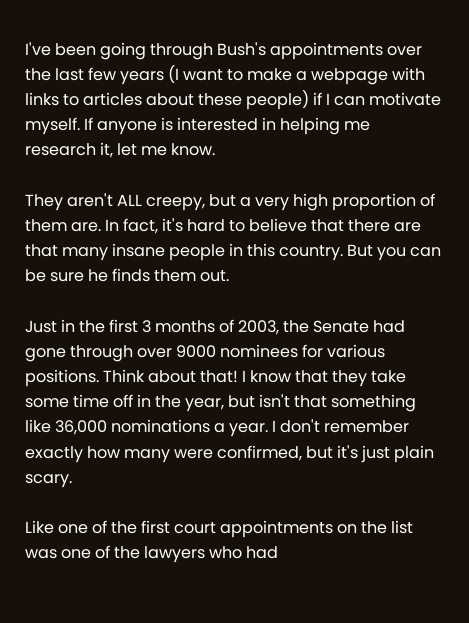I've been going through Bush's appointments over the last few years (I want to make a webpage with links to articles about these people) if I can motivate myself. If anyone is interested in helping me research it, let me know.

They aren't ALL creepy, but a very high proportion of them are. In fact, it's hard to believe that there are that many insane people in this country. But you can be sure he finds them out.

Just in the first 3 months of 2003, the Senate had gone through over 9000 nominees for various positions. Think about that! I know that they take some time off in the year, but isn't that something like 36,000 nominations a year. I don't remember exactly how many were confirmed, but it's just plain scary.

Like one of the first court appointments on the list was one of the lawyers who had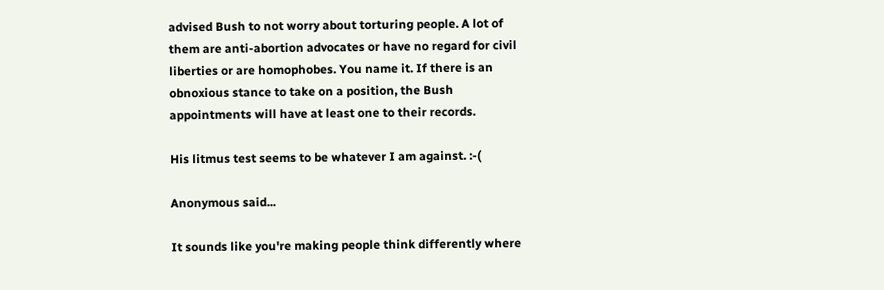advised Bush to not worry about torturing people. A lot of them are anti-abortion advocates or have no regard for civil liberties or are homophobes. You name it. If there is an obnoxious stance to take on a position, the Bush appointments will have at least one to their records.

His litmus test seems to be whatever I am against. :-(

Anonymous said...

It sounds like you're making people think differently where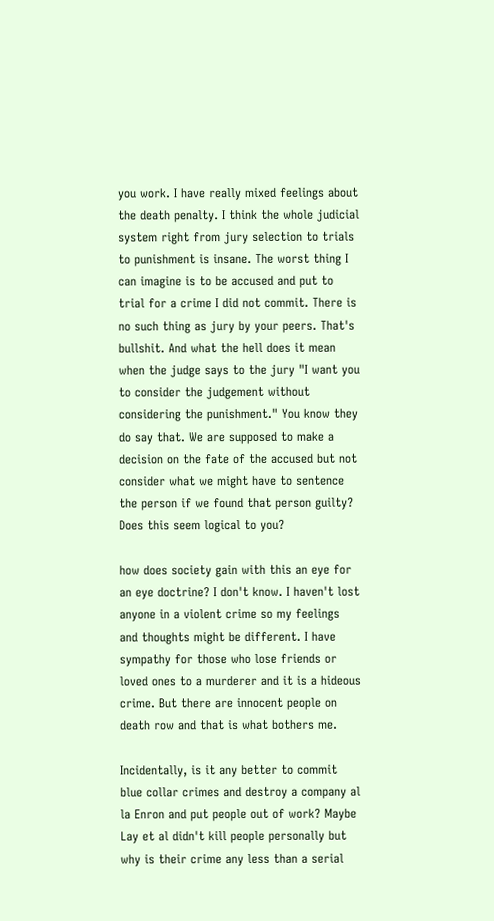you work. I have really mixed feelings about the death penalty. I think the whole judicial system right from jury selection to trials to punishment is insane. The worst thing I can imagine is to be accused and put to trial for a crime I did not commit. There is no such thing as jury by your peers. That's bullshit. And what the hell does it mean when the judge says to the jury "I want you to consider the judgement without considering the punishment." You know they do say that. We are supposed to make a decision on the fate of the accused but not consider what we might have to sentence the person if we found that person guilty? Does this seem logical to you?

how does society gain with this an eye for an eye doctrine? I don't know. I haven't lost anyone in a violent crime so my feelings and thoughts might be different. I have sympathy for those who lose friends or loved ones to a murderer and it is a hideous crime. But there are innocent people on death row and that is what bothers me.

Incidentally, is it any better to commit blue collar crimes and destroy a company al la Enron and put people out of work? Maybe Lay et al didn't kill people personally but why is their crime any less than a serial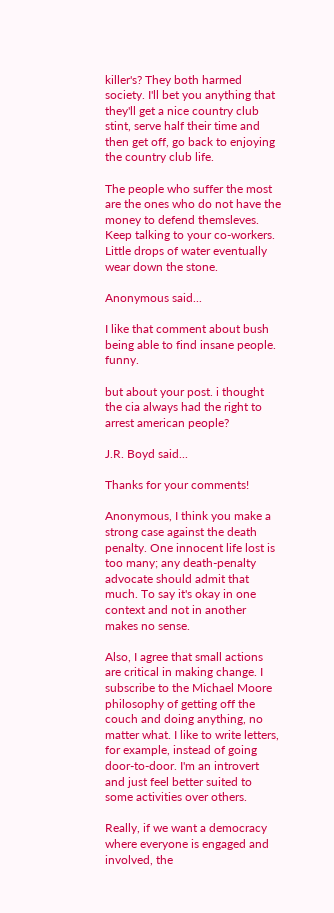killer's? They both harmed society. I'll bet you anything that they'll get a nice country club stint, serve half their time and then get off, go back to enjoying the country club life.

The people who suffer the most are the ones who do not have the money to defend themsleves. Keep talking to your co-workers. Little drops of water eventually wear down the stone.

Anonymous said...

I like that comment about bush being able to find insane people. funny.

but about your post. i thought the cia always had the right to arrest american people?

J.R. Boyd said...

Thanks for your comments!

Anonymous, I think you make a strong case against the death penalty. One innocent life lost is too many; any death-penalty advocate should admit that much. To say it's okay in one context and not in another makes no sense.

Also, I agree that small actions are critical in making change. I subscribe to the Michael Moore philosophy of getting off the couch and doing anything, no matter what. I like to write letters, for example, instead of going door-to-door. I'm an introvert and just feel better suited to some activities over others.

Really, if we want a democracy where everyone is engaged and involved, the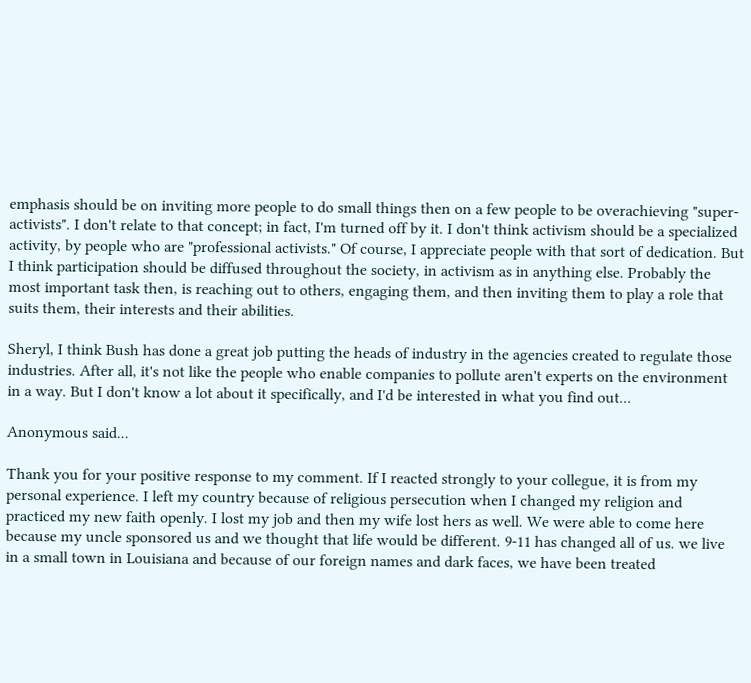emphasis should be on inviting more people to do small things then on a few people to be overachieving "super-activists". I don't relate to that concept; in fact, I'm turned off by it. I don't think activism should be a specialized activity, by people who are "professional activists." Of course, I appreciate people with that sort of dedication. But I think participation should be diffused throughout the society, in activism as in anything else. Probably the most important task then, is reaching out to others, engaging them, and then inviting them to play a role that suits them, their interests and their abilities.

Sheryl, I think Bush has done a great job putting the heads of industry in the agencies created to regulate those industries. After all, it's not like the people who enable companies to pollute aren't experts on the environment in a way. But I don't know a lot about it specifically, and I'd be interested in what you find out...

Anonymous said...

Thank you for your positive response to my comment. If I reacted strongly to your collegue, it is from my personal experience. I left my country because of religious persecution when I changed my religion and practiced my new faith openly. I lost my job and then my wife lost hers as well. We were able to come here because my uncle sponsored us and we thought that life would be different. 9-11 has changed all of us. we live in a small town in Louisiana and because of our foreign names and dark faces, we have been treated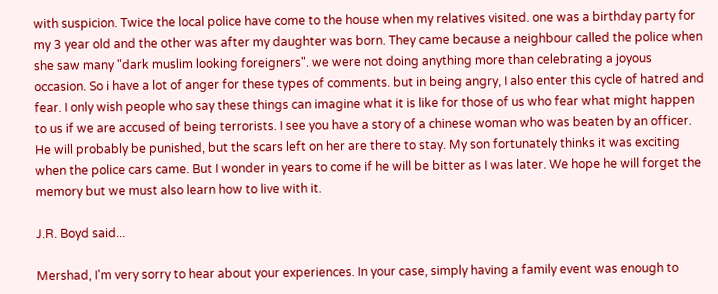with suspicion. Twice the local police have come to the house when my relatives visited. one was a birthday party for my 3 year old and the other was after my daughter was born. They came because a neighbour called the police when she saw many "dark muslim looking foreigners". we were not doing anything more than celebrating a joyous occasion. So i have a lot of anger for these types of comments. but in being angry, I also enter this cycle of hatred and fear. I only wish people who say these things can imagine what it is like for those of us who fear what might happen to us if we are accused of being terrorists. I see you have a story of a chinese woman who was beaten by an officer. He will probably be punished, but the scars left on her are there to stay. My son fortunately thinks it was exciting when the police cars came. But I wonder in years to come if he will be bitter as I was later. We hope he will forget the memory but we must also learn how to live with it.

J.R. Boyd said...

Mershad, I'm very sorry to hear about your experiences. In your case, simply having a family event was enough to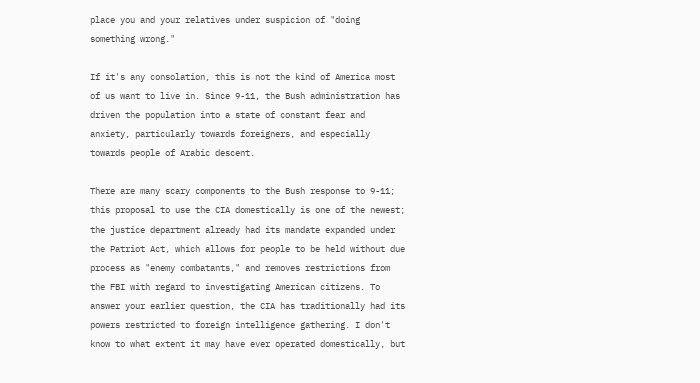place you and your relatives under suspicion of "doing something wrong."

If it's any consolation, this is not the kind of America most of us want to live in. Since 9-11, the Bush administration has driven the population into a state of constant fear and anxiety, particularly towards foreigners, and especially towards people of Arabic descent.

There are many scary components to the Bush response to 9-11; this proposal to use the CIA domestically is one of the newest; the justice department already had its mandate expanded under the Patriot Act, which allows for people to be held without due process as "enemy combatants," and removes restrictions from the FBI with regard to investigating American citizens. To answer your earlier question, the CIA has traditionally had its powers restricted to foreign intelligence gathering. I don't know to what extent it may have ever operated domestically, but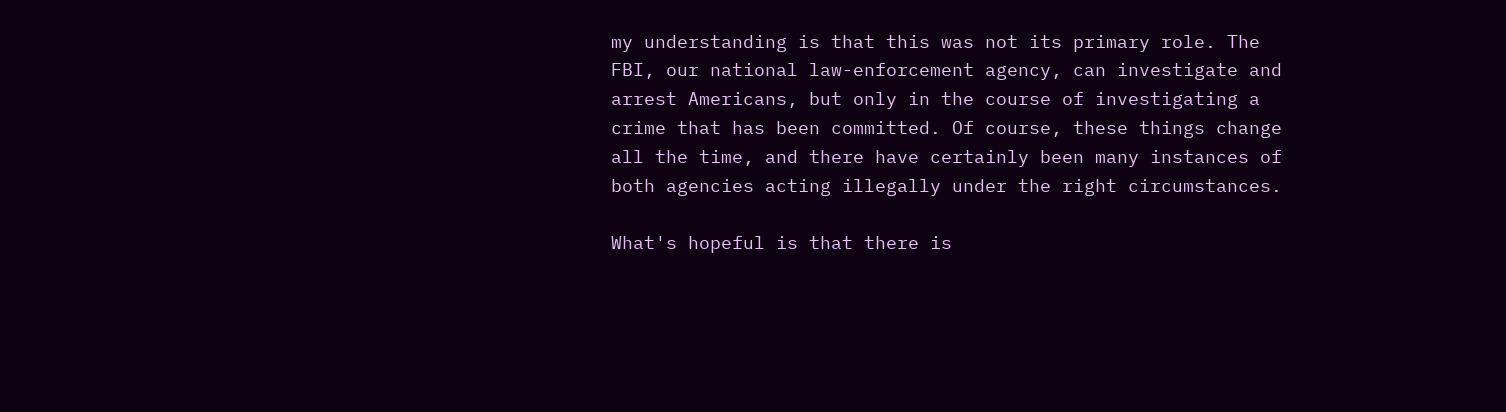my understanding is that this was not its primary role. The FBI, our national law-enforcement agency, can investigate and arrest Americans, but only in the course of investigating a crime that has been committed. Of course, these things change all the time, and there have certainly been many instances of both agencies acting illegally under the right circumstances.

What's hopeful is that there is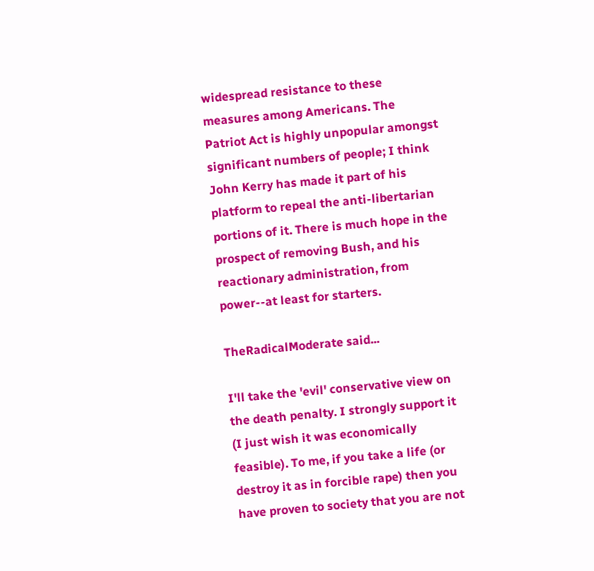widespread resistance to these measures among Americans. The Patriot Act is highly unpopular amongst significant numbers of people; I think John Kerry has made it part of his platform to repeal the anti-libertarian portions of it. There is much hope in the prospect of removing Bush, and his reactionary administration, from power--at least for starters.

TheRadicalModerate said...

I'll take the 'evil' conservative view on the death penalty. I strongly support it (I just wish it was economically feasible). To me, if you take a life (or destroy it as in forcible rape) then you have proven to society that you are not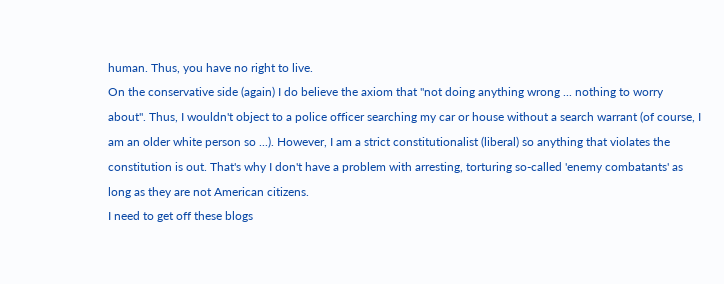human. Thus, you have no right to live.
On the conservative side (again) I do believe the axiom that "not doing anything wrong ... nothing to worry about". Thus, I wouldn't object to a police officer searching my car or house without a search warrant (of course, I am an older white person so ...). However, I am a strict constitutionalist (liberal) so anything that violates the constitution is out. That's why I don't have a problem with arresting, torturing so-called 'enemy combatants' as long as they are not American citizens.
I need to get off these blogs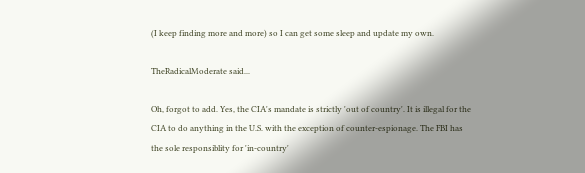(I keep finding more and more) so I can get some sleep and update my own.

TheRadicalModerate said...

Oh, forgot to add. Yes, the CIA's mandate is strictly 'out of country'. It is illegal for the CIA to do anything in the U.S. with the exception of counter-espionage. The FBI has the sole responsiblity for 'in-country'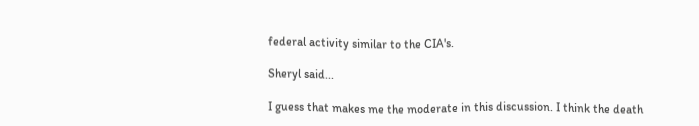federal activity similar to the CIA's.

Sheryl said...

I guess that makes me the moderate in this discussion. I think the death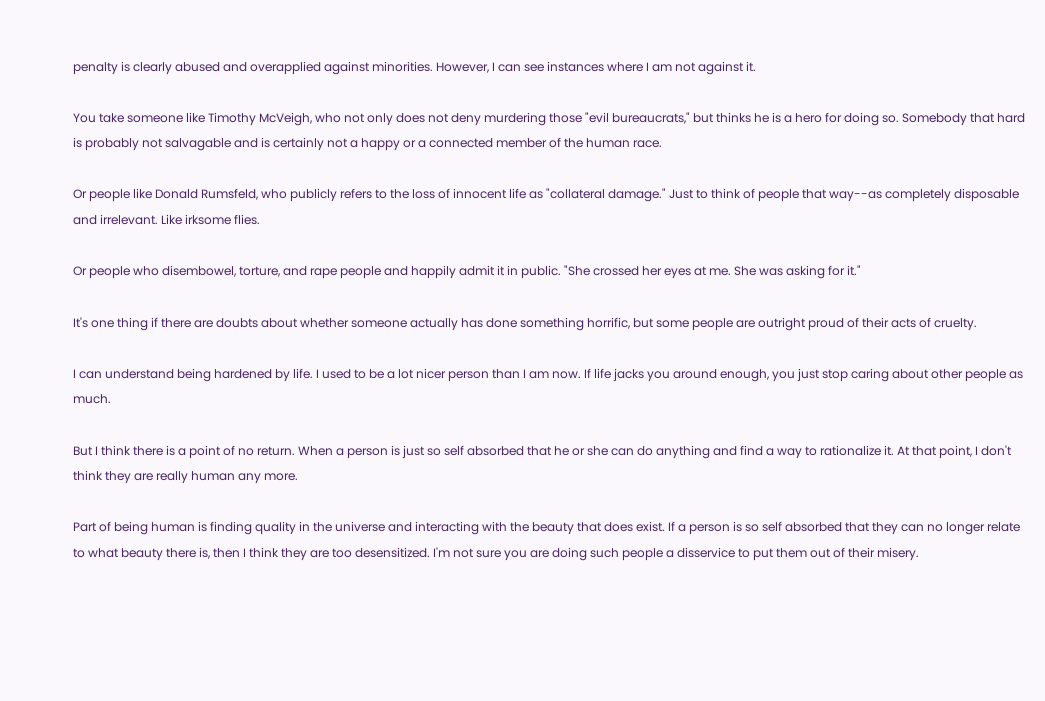penalty is clearly abused and overapplied against minorities. However, I can see instances where I am not against it.

You take someone like Timothy McVeigh, who not only does not deny murdering those "evil bureaucrats," but thinks he is a hero for doing so. Somebody that hard is probably not salvagable and is certainly not a happy or a connected member of the human race.

Or people like Donald Rumsfeld, who publicly refers to the loss of innocent life as "collateral damage." Just to think of people that way--as completely disposable and irrelevant. Like irksome flies.

Or people who disembowel, torture, and rape people and happily admit it in public. "She crossed her eyes at me. She was asking for it."

It's one thing if there are doubts about whether someone actually has done something horrific, but some people are outright proud of their acts of cruelty.

I can understand being hardened by life. I used to be a lot nicer person than I am now. If life jacks you around enough, you just stop caring about other people as much.

But I think there is a point of no return. When a person is just so self absorbed that he or she can do anything and find a way to rationalize it. At that point, I don't think they are really human any more.

Part of being human is finding quality in the universe and interacting with the beauty that does exist. If a person is so self absorbed that they can no longer relate to what beauty there is, then I think they are too desensitized. I'm not sure you are doing such people a disservice to put them out of their misery.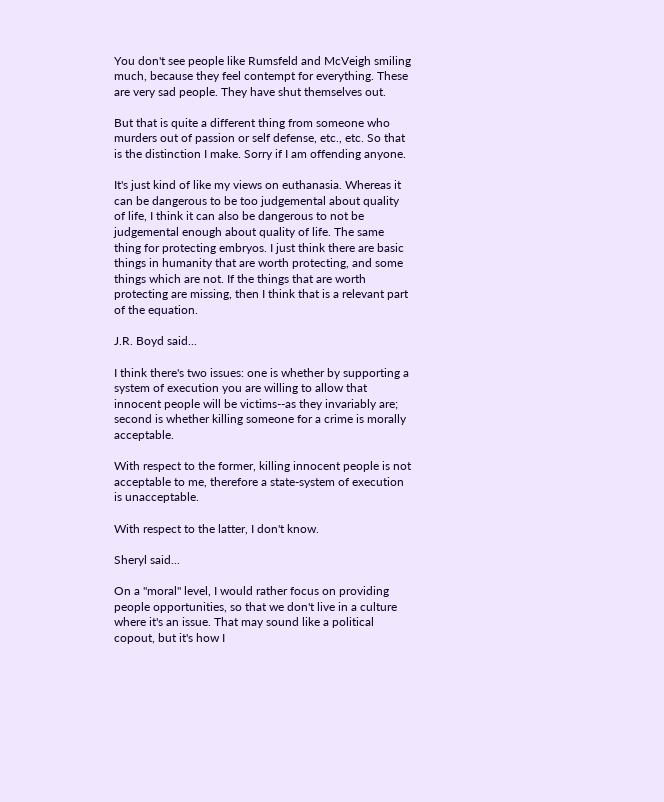You don't see people like Rumsfeld and McVeigh smiling much, because they feel contempt for everything. These are very sad people. They have shut themselves out.

But that is quite a different thing from someone who murders out of passion or self defense, etc., etc. So that is the distinction I make. Sorry if I am offending anyone.

It's just kind of like my views on euthanasia. Whereas it can be dangerous to be too judgemental about quality of life, I think it can also be dangerous to not be judgemental enough about quality of life. The same thing for protecting embryos. I just think there are basic things in humanity that are worth protecting, and some things which are not. If the things that are worth protecting are missing, then I think that is a relevant part of the equation.

J.R. Boyd said...

I think there's two issues: one is whether by supporting a system of execution you are willing to allow that innocent people will be victims--as they invariably are; second is whether killing someone for a crime is morally acceptable.

With respect to the former, killing innocent people is not acceptable to me, therefore a state-system of execution is unacceptable.

With respect to the latter, I don't know.

Sheryl said...

On a "moral" level, I would rather focus on providing people opportunities, so that we don't live in a culture where it's an issue. That may sound like a political copout, but it's how I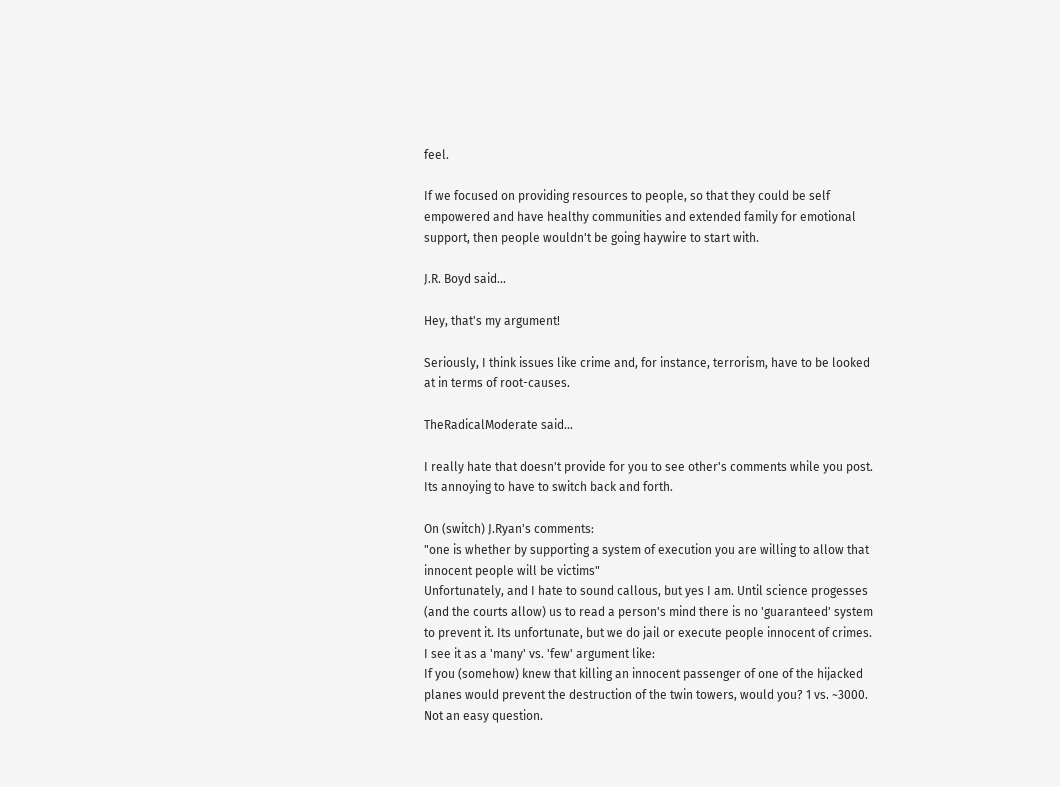feel.

If we focused on providing resources to people, so that they could be self empowered and have healthy communities and extended family for emotional support, then people wouldn't be going haywire to start with.

J.R. Boyd said...

Hey, that's my argument!

Seriously, I think issues like crime and, for instance, terrorism, have to be looked at in terms of root-causes.

TheRadicalModerate said...

I really hate that doesn't provide for you to see other's comments while you post. Its annoying to have to switch back and forth.

On (switch) J.Ryan's comments:
"one is whether by supporting a system of execution you are willing to allow that innocent people will be victims"
Unfortunately, and I hate to sound callous, but yes I am. Until science progesses (and the courts allow) us to read a person's mind there is no 'guaranteed' system to prevent it. Its unfortunate, but we do jail or execute people innocent of crimes. I see it as a 'many' vs. 'few' argument like:
If you (somehow) knew that killing an innocent passenger of one of the hijacked planes would prevent the destruction of the twin towers, would you? 1 vs. ~3000. Not an easy question.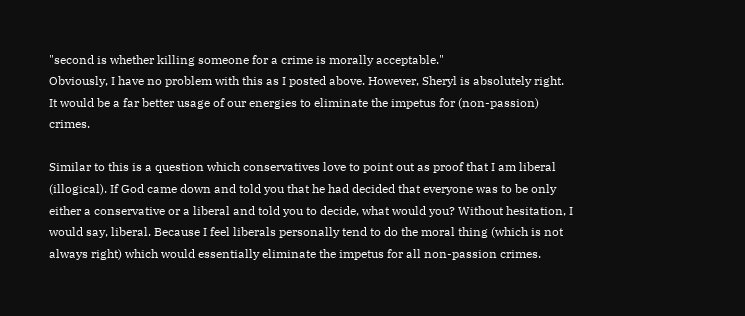"second is whether killing someone for a crime is morally acceptable."
Obviously, I have no problem with this as I posted above. However, Sheryl is absolutely right. It would be a far better usage of our energies to eliminate the impetus for (non-passion) crimes.

Similar to this is a question which conservatives love to point out as proof that I am liberal (illogical). If God came down and told you that he had decided that everyone was to be only either a conservative or a liberal and told you to decide, what would you? Without hesitation, I would say, liberal. Because I feel liberals personally tend to do the moral thing (which is not always right) which would essentially eliminate the impetus for all non-passion crimes.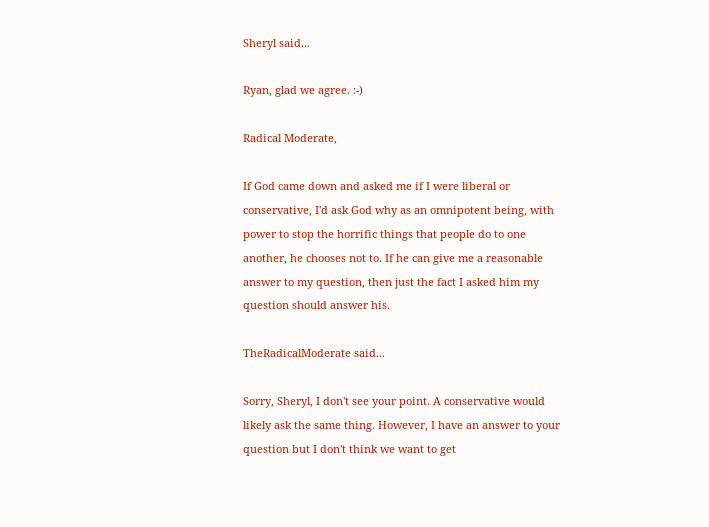Sheryl said...

Ryan, glad we agree. :-)

Radical Moderate,

If God came down and asked me if I were liberal or conservative, I'd ask God why as an omnipotent being, with power to stop the horrific things that people do to one another, he chooses not to. If he can give me a reasonable answer to my question, then just the fact I asked him my question should answer his.

TheRadicalModerate said...

Sorry, Sheryl, I don't see your point. A conservative would likely ask the same thing. However, I have an answer to your question but I don't think we want to get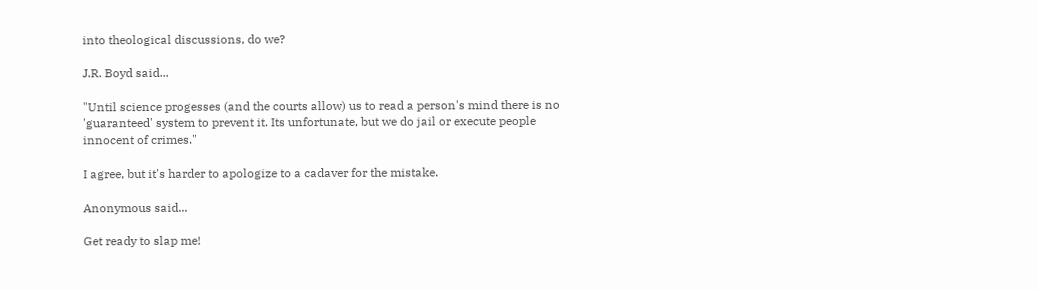into theological discussions, do we?

J.R. Boyd said...

"Until science progesses (and the courts allow) us to read a person's mind there is no 'guaranteed' system to prevent it. Its unfortunate, but we do jail or execute people innocent of crimes."

I agree, but it's harder to apologize to a cadaver for the mistake.

Anonymous said...

Get ready to slap me!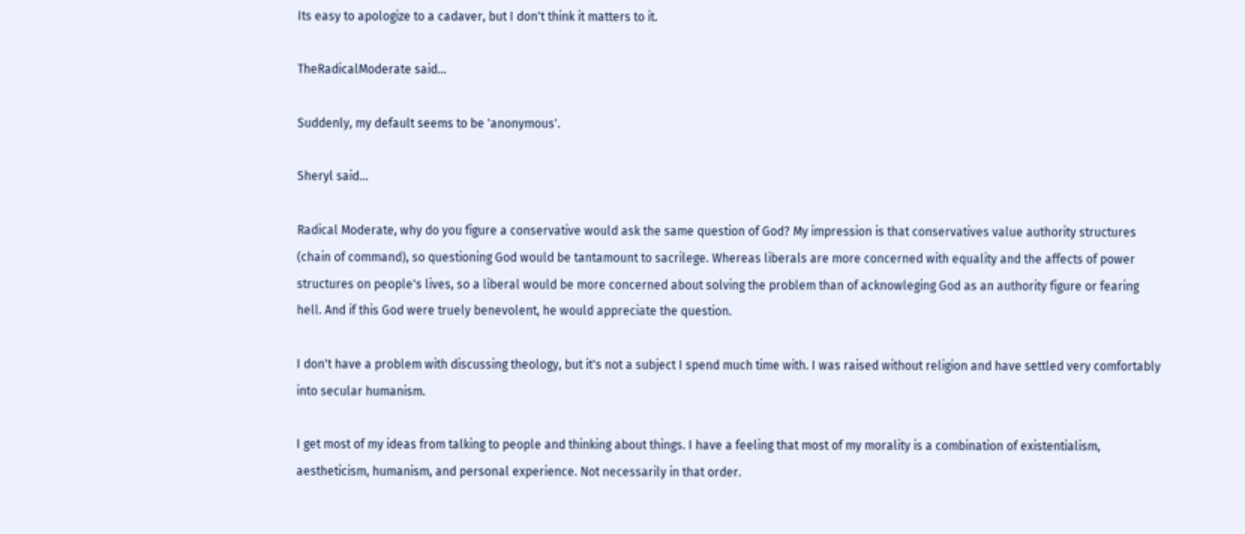Its easy to apologize to a cadaver, but I don't think it matters to it.

TheRadicalModerate said...

Suddenly, my default seems to be 'anonymous'.

Sheryl said...

Radical Moderate, why do you figure a conservative would ask the same question of God? My impression is that conservatives value authority structures (chain of command), so questioning God would be tantamount to sacrilege. Whereas liberals are more concerned with equality and the affects of power structures on people's lives, so a liberal would be more concerned about solving the problem than of acknowleging God as an authority figure or fearing hell. And if this God were truely benevolent, he would appreciate the question.

I don't have a problem with discussing theology, but it's not a subject I spend much time with. I was raised without religion and have settled very comfortably into secular humanism.

I get most of my ideas from talking to people and thinking about things. I have a feeling that most of my morality is a combination of existentialism, aestheticism, humanism, and personal experience. Not necessarily in that order.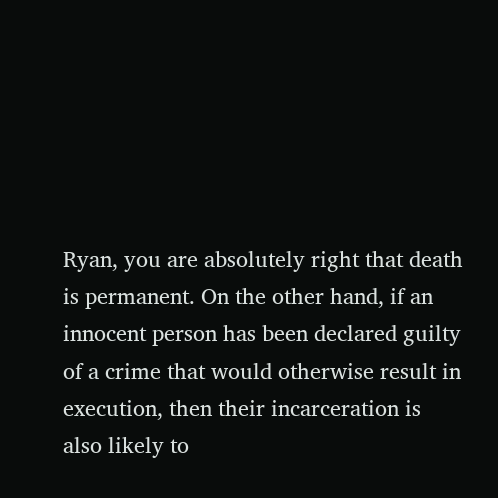Ryan, you are absolutely right that death is permanent. On the other hand, if an innocent person has been declared guilty of a crime that would otherwise result in execution, then their incarceration is also likely to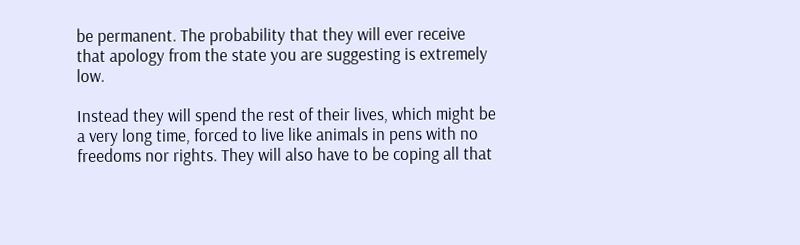be permanent. The probability that they will ever receive that apology from the state you are suggesting is extremely low.

Instead they will spend the rest of their lives, which might be a very long time, forced to live like animals in pens with no freedoms nor rights. They will also have to be coping all that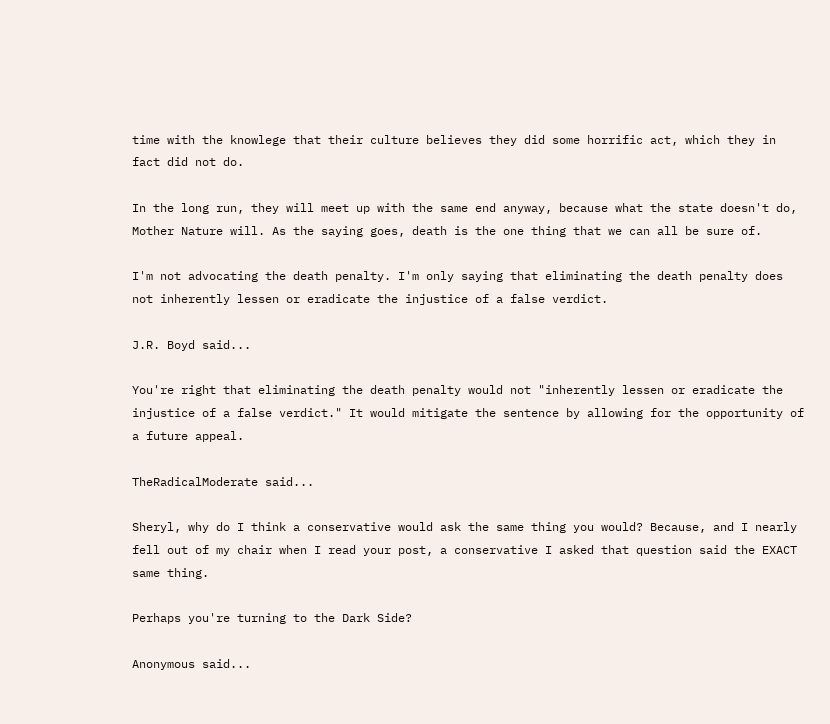time with the knowlege that their culture believes they did some horrific act, which they in fact did not do.

In the long run, they will meet up with the same end anyway, because what the state doesn't do, Mother Nature will. As the saying goes, death is the one thing that we can all be sure of.

I'm not advocating the death penalty. I'm only saying that eliminating the death penalty does not inherently lessen or eradicate the injustice of a false verdict.

J.R. Boyd said...

You're right that eliminating the death penalty would not "inherently lessen or eradicate the injustice of a false verdict." It would mitigate the sentence by allowing for the opportunity of a future appeal.

TheRadicalModerate said...

Sheryl, why do I think a conservative would ask the same thing you would? Because, and I nearly fell out of my chair when I read your post, a conservative I asked that question said the EXACT same thing.

Perhaps you're turning to the Dark Side?

Anonymous said...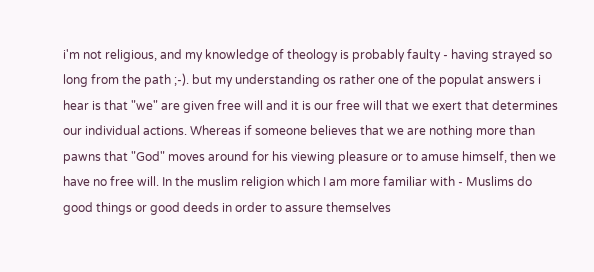i'm not religious, and my knowledge of theology is probably faulty - having strayed so long from the path ;-). but my understanding os rather one of the populat answers i hear is that "we" are given free will and it is our free will that we exert that determines our individual actions. Whereas if someone believes that we are nothing more than pawns that "God" moves around for his viewing pleasure or to amuse himself, then we have no free will. In the muslim religion which I am more familiar with - Muslims do good things or good deeds in order to assure themselves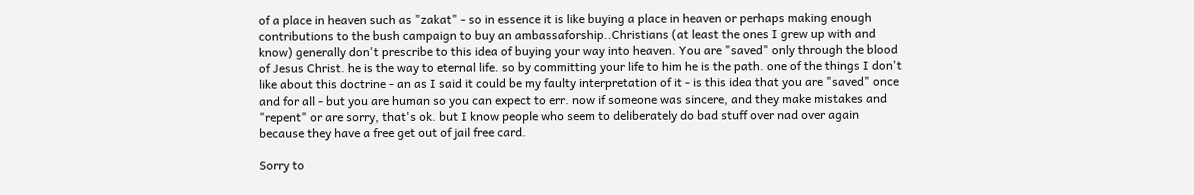of a place in heaven such as "zakat" - so in essence it is like buying a place in heaven or perhaps making enough contributions to the bush campaign to buy an ambassaforship..Christians (at least the ones I grew up with and know) generally don't prescribe to this idea of buying your way into heaven. You are "saved" only through the blood of Jesus Christ. he is the way to eternal life. so by committing your life to him he is the path. one of the things I don't like about this doctrine - an as I said it could be my faulty interpretation of it - is this idea that you are "saved" once and for all - but you are human so you can expect to err. now if someone was sincere, and they make mistakes and "repent" or are sorry, that's ok. but I know people who seem to deliberately do bad stuff over nad over again because they have a free get out of jail free card.

Sorry to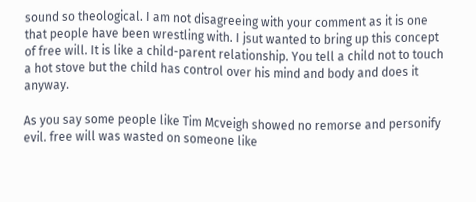sound so theological. I am not disagreeing with your comment as it is one that people have been wrestling with. I jsut wanted to bring up this concept of free will. It is like a child-parent relationship. You tell a child not to touch a hot stove but the child has control over his mind and body and does it anyway.

As you say some people like Tim Mcveigh showed no remorse and personify evil. free will was wasted on someone like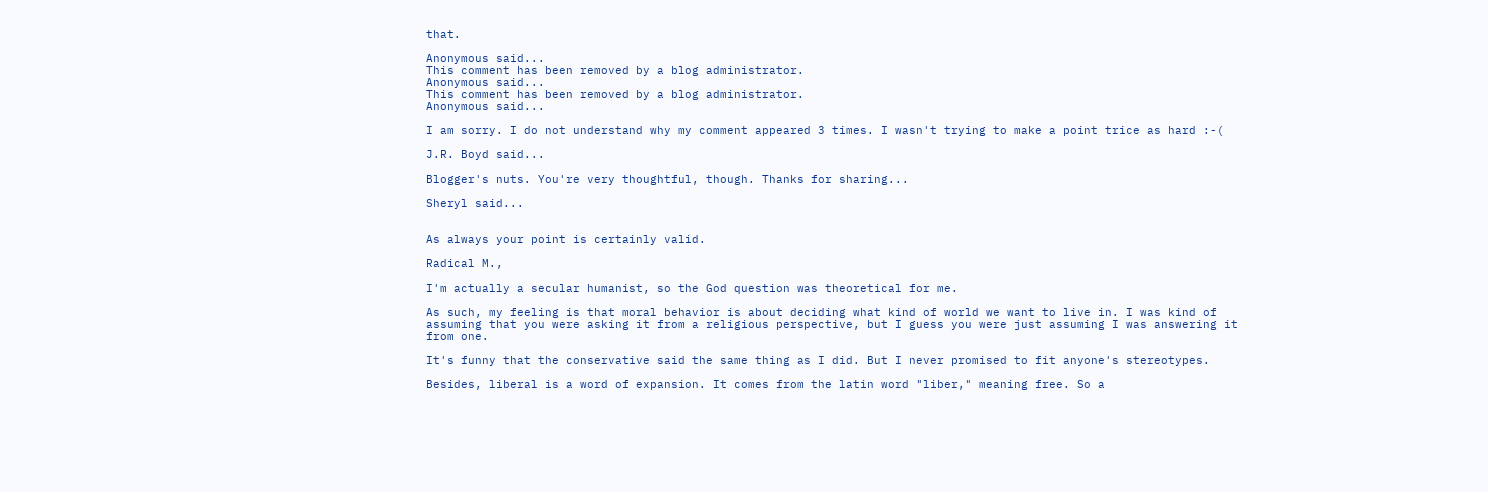that.

Anonymous said...
This comment has been removed by a blog administrator.
Anonymous said...
This comment has been removed by a blog administrator.
Anonymous said...

I am sorry. I do not understand why my comment appeared 3 times. I wasn't trying to make a point trice as hard :-(

J.R. Boyd said...

Blogger's nuts. You're very thoughtful, though. Thanks for sharing...

Sheryl said...


As always your point is certainly valid.

Radical M.,

I'm actually a secular humanist, so the God question was theoretical for me.

As such, my feeling is that moral behavior is about deciding what kind of world we want to live in. I was kind of assuming that you were asking it from a religious perspective, but I guess you were just assuming I was answering it from one.

It's funny that the conservative said the same thing as I did. But I never promised to fit anyone's stereotypes.

Besides, liberal is a word of expansion. It comes from the latin word "liber," meaning free. So a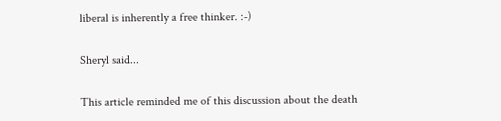liberal is inherently a free thinker. :-)

Sheryl said...

This article reminded me of this discussion about the death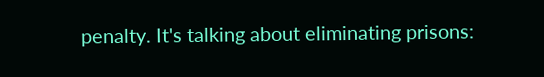penalty. It's talking about eliminating prisons: